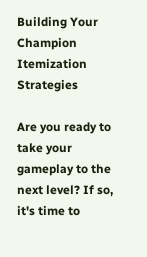Building Your Champion Itemization Strategies

Are you ready to take your gameplay to the next level? If so, it's time to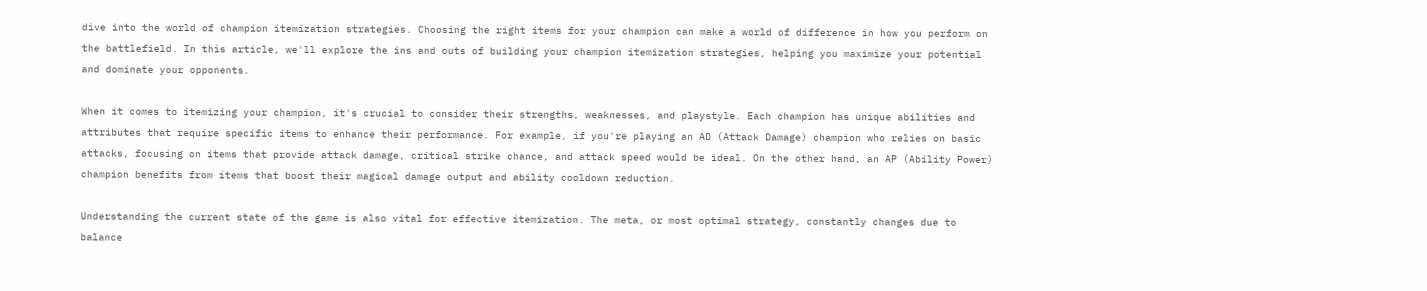dive into the world of champion itemization strategies. Choosing the right items for your champion can make a world of difference in how you perform on the battlefield. In this article, we'll explore the ins and outs of building your champion itemization strategies, helping you maximize your potential and dominate your opponents.

When it comes to itemizing your champion, it's crucial to consider their strengths, weaknesses, and playstyle. Each champion has unique abilities and attributes that require specific items to enhance their performance. For example, if you're playing an AD (Attack Damage) champion who relies on basic attacks, focusing on items that provide attack damage, critical strike chance, and attack speed would be ideal. On the other hand, an AP (Ability Power) champion benefits from items that boost their magical damage output and ability cooldown reduction.

Understanding the current state of the game is also vital for effective itemization. The meta, or most optimal strategy, constantly changes due to balance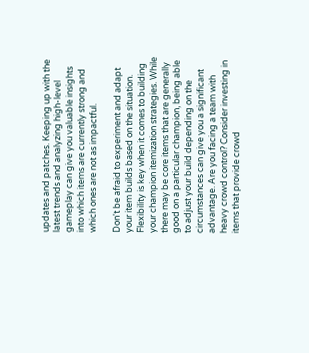updates and patches. Keeping up with the latest trends and analyzing high-level gameplay can give you valuable insights into which items are currently strong and which ones are not as impactful.

Don't be afraid to experiment and adapt your item builds based on the situation. Flexibility is key when it comes to building your champion itemization strategies. While there may be core items that are generally good on a particular champion, being able to adjust your build depending on the circumstances can give you a significant advantage. Are you facing a team with heavy crowd control? Consider investing in items that provide crowd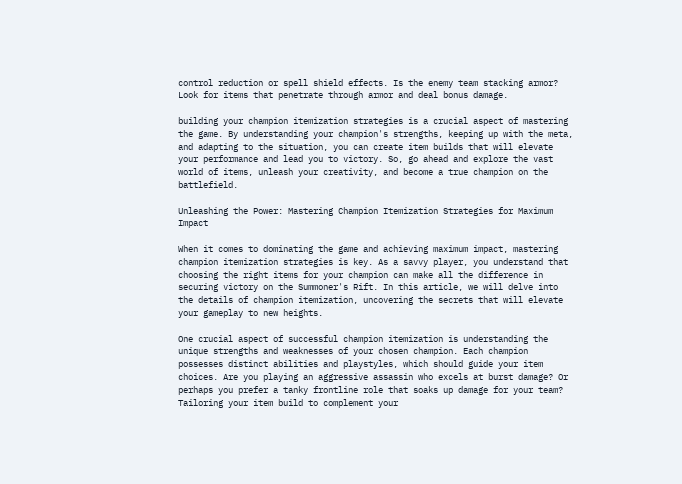control reduction or spell shield effects. Is the enemy team stacking armor? Look for items that penetrate through armor and deal bonus damage.

building your champion itemization strategies is a crucial aspect of mastering the game. By understanding your champion's strengths, keeping up with the meta, and adapting to the situation, you can create item builds that will elevate your performance and lead you to victory. So, go ahead and explore the vast world of items, unleash your creativity, and become a true champion on the battlefield.

Unleashing the Power: Mastering Champion Itemization Strategies for Maximum Impact

When it comes to dominating the game and achieving maximum impact, mastering champion itemization strategies is key. As a savvy player, you understand that choosing the right items for your champion can make all the difference in securing victory on the Summoner's Rift. In this article, we will delve into the details of champion itemization, uncovering the secrets that will elevate your gameplay to new heights.

One crucial aspect of successful champion itemization is understanding the unique strengths and weaknesses of your chosen champion. Each champion possesses distinct abilities and playstyles, which should guide your item choices. Are you playing an aggressive assassin who excels at burst damage? Or perhaps you prefer a tanky frontline role that soaks up damage for your team? Tailoring your item build to complement your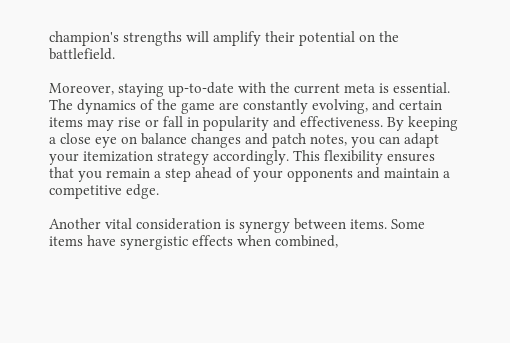champion's strengths will amplify their potential on the battlefield.

Moreover, staying up-to-date with the current meta is essential. The dynamics of the game are constantly evolving, and certain items may rise or fall in popularity and effectiveness. By keeping a close eye on balance changes and patch notes, you can adapt your itemization strategy accordingly. This flexibility ensures that you remain a step ahead of your opponents and maintain a competitive edge.

Another vital consideration is synergy between items. Some items have synergistic effects when combined,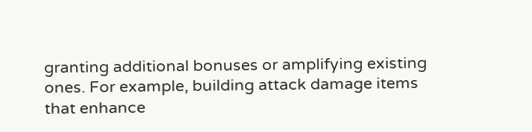granting additional bonuses or amplifying existing ones. For example, building attack damage items that enhance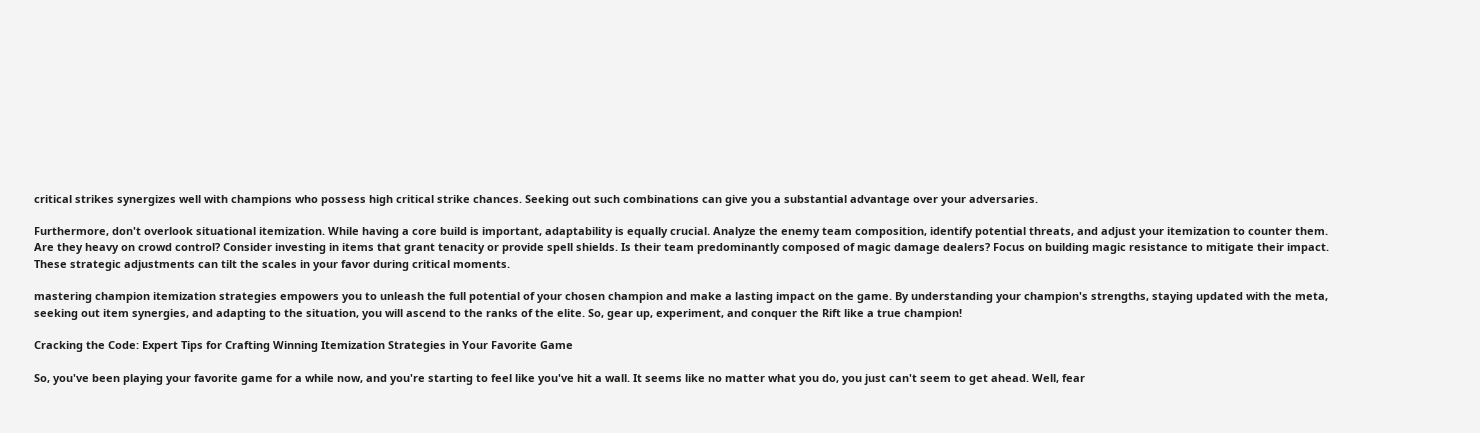critical strikes synergizes well with champions who possess high critical strike chances. Seeking out such combinations can give you a substantial advantage over your adversaries.

Furthermore, don't overlook situational itemization. While having a core build is important, adaptability is equally crucial. Analyze the enemy team composition, identify potential threats, and adjust your itemization to counter them. Are they heavy on crowd control? Consider investing in items that grant tenacity or provide spell shields. Is their team predominantly composed of magic damage dealers? Focus on building magic resistance to mitigate their impact. These strategic adjustments can tilt the scales in your favor during critical moments.

mastering champion itemization strategies empowers you to unleash the full potential of your chosen champion and make a lasting impact on the game. By understanding your champion's strengths, staying updated with the meta, seeking out item synergies, and adapting to the situation, you will ascend to the ranks of the elite. So, gear up, experiment, and conquer the Rift like a true champion!

Cracking the Code: Expert Tips for Crafting Winning Itemization Strategies in Your Favorite Game

So, you've been playing your favorite game for a while now, and you're starting to feel like you've hit a wall. It seems like no matter what you do, you just can't seem to get ahead. Well, fear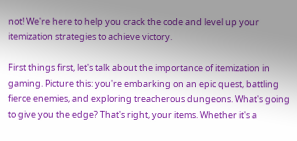not! We're here to help you crack the code and level up your itemization strategies to achieve victory.

First things first, let's talk about the importance of itemization in gaming. Picture this: you're embarking on an epic quest, battling fierce enemies, and exploring treacherous dungeons. What's going to give you the edge? That's right, your items. Whether it's a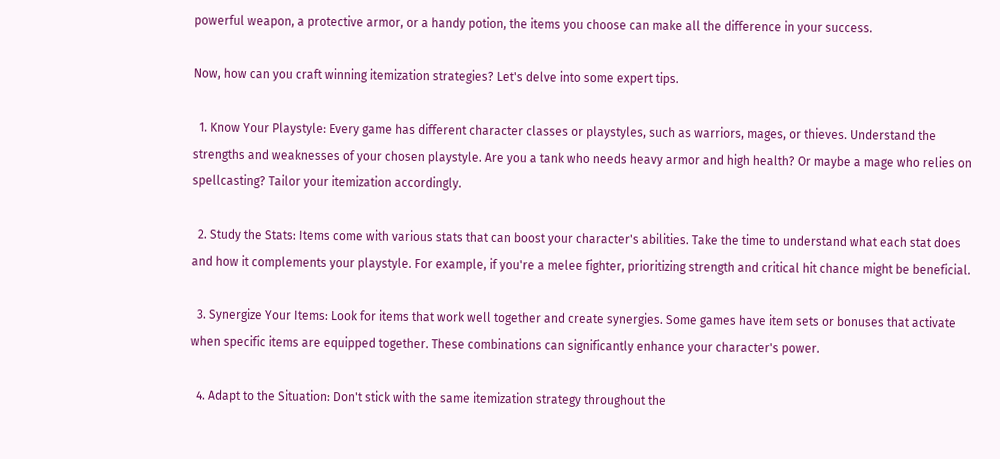powerful weapon, a protective armor, or a handy potion, the items you choose can make all the difference in your success.

Now, how can you craft winning itemization strategies? Let's delve into some expert tips.

  1. Know Your Playstyle: Every game has different character classes or playstyles, such as warriors, mages, or thieves. Understand the strengths and weaknesses of your chosen playstyle. Are you a tank who needs heavy armor and high health? Or maybe a mage who relies on spellcasting? Tailor your itemization accordingly.

  2. Study the Stats: Items come with various stats that can boost your character's abilities. Take the time to understand what each stat does and how it complements your playstyle. For example, if you're a melee fighter, prioritizing strength and critical hit chance might be beneficial.

  3. Synergize Your Items: Look for items that work well together and create synergies. Some games have item sets or bonuses that activate when specific items are equipped together. These combinations can significantly enhance your character's power.

  4. Adapt to the Situation: Don't stick with the same itemization strategy throughout the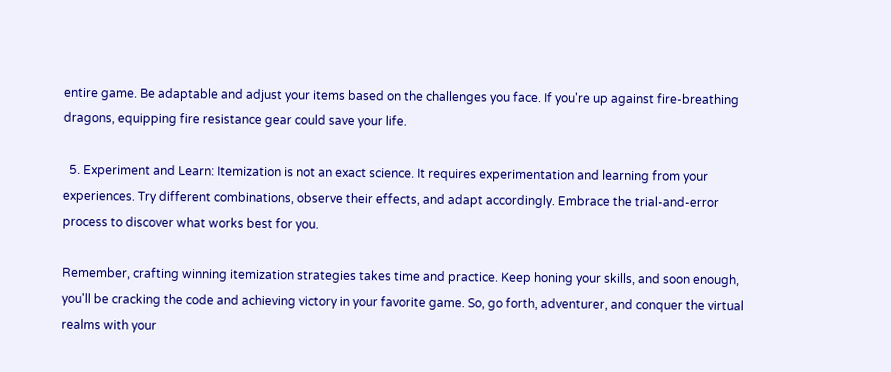entire game. Be adaptable and adjust your items based on the challenges you face. If you're up against fire-breathing dragons, equipping fire resistance gear could save your life.

  5. Experiment and Learn: Itemization is not an exact science. It requires experimentation and learning from your experiences. Try different combinations, observe their effects, and adapt accordingly. Embrace the trial-and-error process to discover what works best for you.

Remember, crafting winning itemization strategies takes time and practice. Keep honing your skills, and soon enough, you'll be cracking the code and achieving victory in your favorite game. So, go forth, adventurer, and conquer the virtual realms with your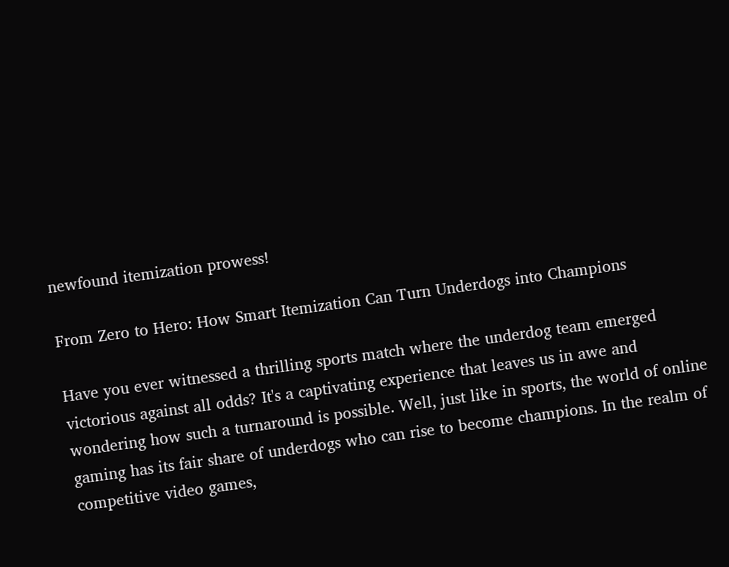newfound itemization prowess!

From Zero to Hero: How Smart Itemization Can Turn Underdogs into Champions

Have you ever witnessed a thrilling sports match where the underdog team emerged victorious against all odds? It's a captivating experience that leaves us in awe and wondering how such a turnaround is possible. Well, just like in sports, the world of online gaming has its fair share of underdogs who can rise to become champions. In the realm of competitive video games,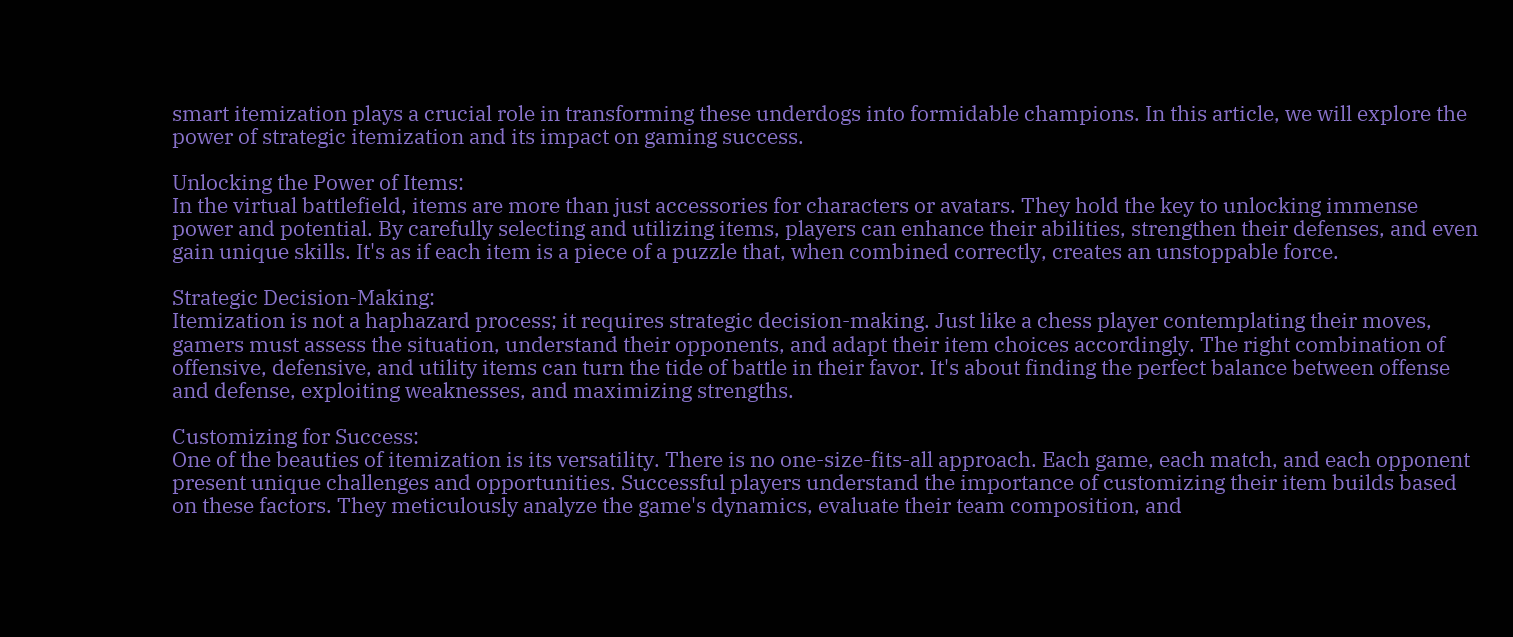smart itemization plays a crucial role in transforming these underdogs into formidable champions. In this article, we will explore the power of strategic itemization and its impact on gaming success.

Unlocking the Power of Items:
In the virtual battlefield, items are more than just accessories for characters or avatars. They hold the key to unlocking immense power and potential. By carefully selecting and utilizing items, players can enhance their abilities, strengthen their defenses, and even gain unique skills. It's as if each item is a piece of a puzzle that, when combined correctly, creates an unstoppable force.

Strategic Decision-Making:
Itemization is not a haphazard process; it requires strategic decision-making. Just like a chess player contemplating their moves, gamers must assess the situation, understand their opponents, and adapt their item choices accordingly. The right combination of offensive, defensive, and utility items can turn the tide of battle in their favor. It's about finding the perfect balance between offense and defense, exploiting weaknesses, and maximizing strengths.

Customizing for Success:
One of the beauties of itemization is its versatility. There is no one-size-fits-all approach. Each game, each match, and each opponent present unique challenges and opportunities. Successful players understand the importance of customizing their item builds based on these factors. They meticulously analyze the game's dynamics, evaluate their team composition, and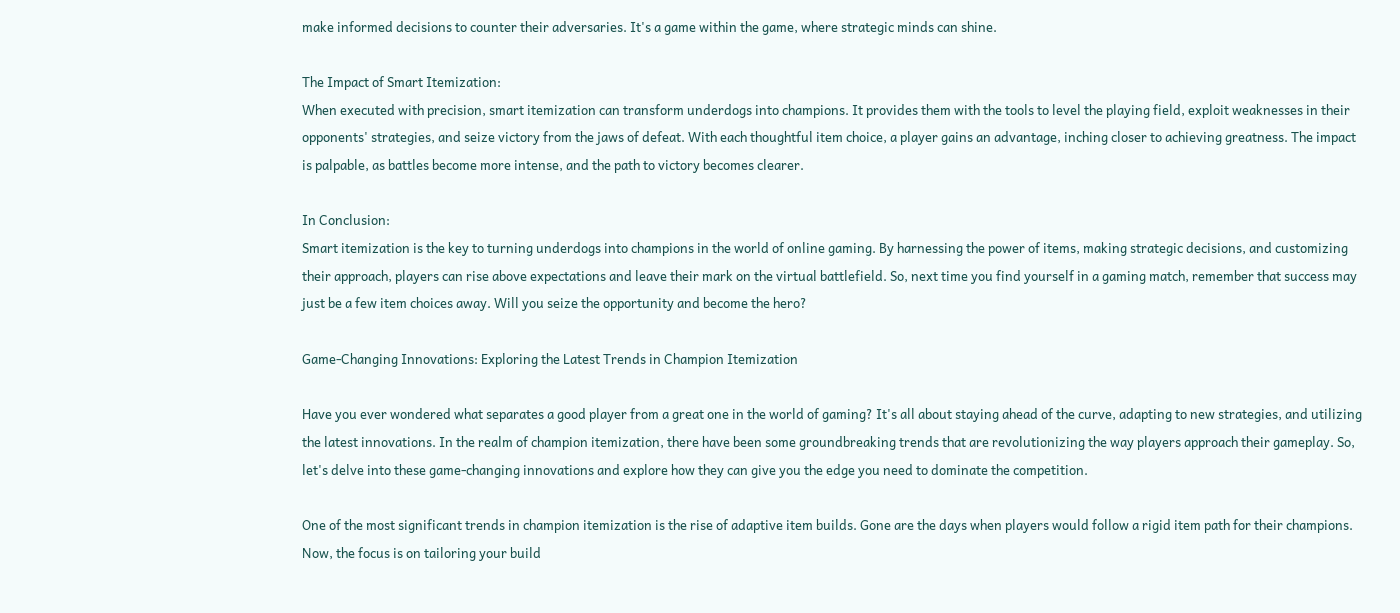make informed decisions to counter their adversaries. It's a game within the game, where strategic minds can shine.

The Impact of Smart Itemization:
When executed with precision, smart itemization can transform underdogs into champions. It provides them with the tools to level the playing field, exploit weaknesses in their opponents' strategies, and seize victory from the jaws of defeat. With each thoughtful item choice, a player gains an advantage, inching closer to achieving greatness. The impact is palpable, as battles become more intense, and the path to victory becomes clearer.

In Conclusion:
Smart itemization is the key to turning underdogs into champions in the world of online gaming. By harnessing the power of items, making strategic decisions, and customizing their approach, players can rise above expectations and leave their mark on the virtual battlefield. So, next time you find yourself in a gaming match, remember that success may just be a few item choices away. Will you seize the opportunity and become the hero?

Game-Changing Innovations: Exploring the Latest Trends in Champion Itemization

Have you ever wondered what separates a good player from a great one in the world of gaming? It's all about staying ahead of the curve, adapting to new strategies, and utilizing the latest innovations. In the realm of champion itemization, there have been some groundbreaking trends that are revolutionizing the way players approach their gameplay. So, let's delve into these game-changing innovations and explore how they can give you the edge you need to dominate the competition.

One of the most significant trends in champion itemization is the rise of adaptive item builds. Gone are the days when players would follow a rigid item path for their champions. Now, the focus is on tailoring your build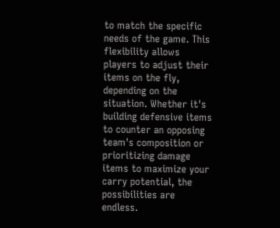to match the specific needs of the game. This flexibility allows players to adjust their items on the fly, depending on the situation. Whether it's building defensive items to counter an opposing team's composition or prioritizing damage items to maximize your carry potential, the possibilities are endless.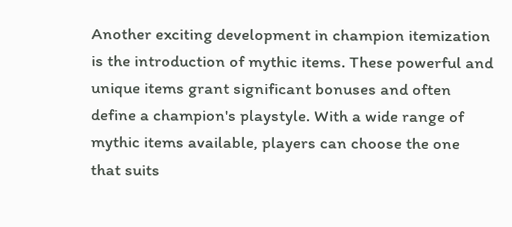Another exciting development in champion itemization is the introduction of mythic items. These powerful and unique items grant significant bonuses and often define a champion's playstyle. With a wide range of mythic items available, players can choose the one that suits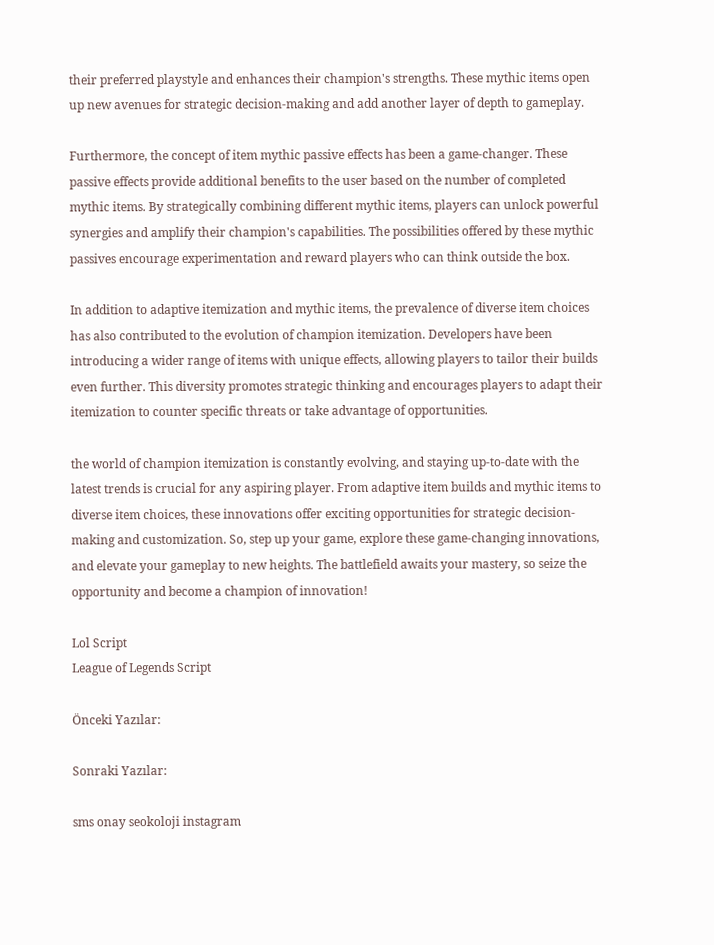their preferred playstyle and enhances their champion's strengths. These mythic items open up new avenues for strategic decision-making and add another layer of depth to gameplay.

Furthermore, the concept of item mythic passive effects has been a game-changer. These passive effects provide additional benefits to the user based on the number of completed mythic items. By strategically combining different mythic items, players can unlock powerful synergies and amplify their champion's capabilities. The possibilities offered by these mythic passives encourage experimentation and reward players who can think outside the box.

In addition to adaptive itemization and mythic items, the prevalence of diverse item choices has also contributed to the evolution of champion itemization. Developers have been introducing a wider range of items with unique effects, allowing players to tailor their builds even further. This diversity promotes strategic thinking and encourages players to adapt their itemization to counter specific threats or take advantage of opportunities.

the world of champion itemization is constantly evolving, and staying up-to-date with the latest trends is crucial for any aspiring player. From adaptive item builds and mythic items to diverse item choices, these innovations offer exciting opportunities for strategic decision-making and customization. So, step up your game, explore these game-changing innovations, and elevate your gameplay to new heights. The battlefield awaits your mastery, so seize the opportunity and become a champion of innovation!

Lol Script
League of Legends Script

Önceki Yazılar:

Sonraki Yazılar:

sms onay seokoloji instagram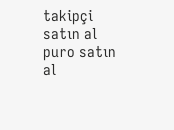takipçi satın al puro satın al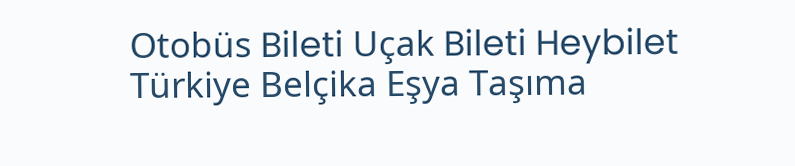Otobüs Bileti Uçak Bileti Heybilet Türkiye Belçika Eşya Taşıma